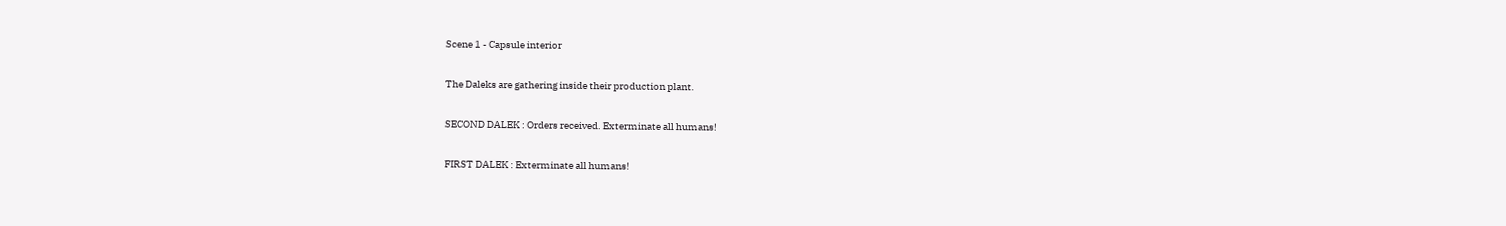Scene 1 - Capsule interior

The Daleks are gathering inside their production plant.

SECOND DALEK : Orders received. Exterminate all humans!

FIRST DALEK : Exterminate all humans!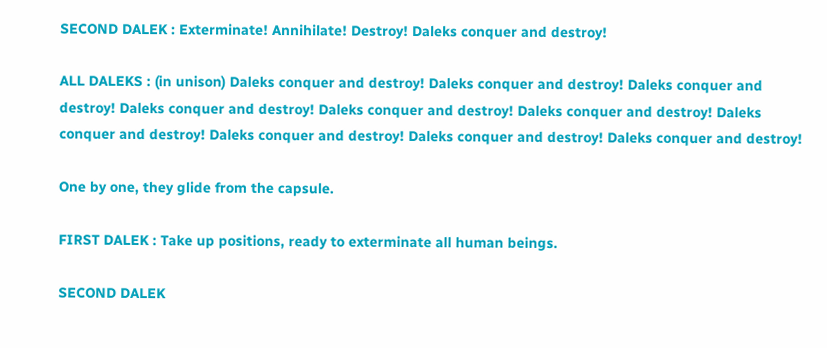SECOND DALEK : Exterminate! Annihilate! Destroy! Daleks conquer and destroy!

ALL DALEKS : (in unison) Daleks conquer and destroy! Daleks conquer and destroy! Daleks conquer and destroy! Daleks conquer and destroy! Daleks conquer and destroy! Daleks conquer and destroy! Daleks conquer and destroy! Daleks conquer and destroy! Daleks conquer and destroy! Daleks conquer and destroy!

One by one, they glide from the capsule.

FIRST DALEK : Take up positions, ready to exterminate all human beings.

SECOND DALEK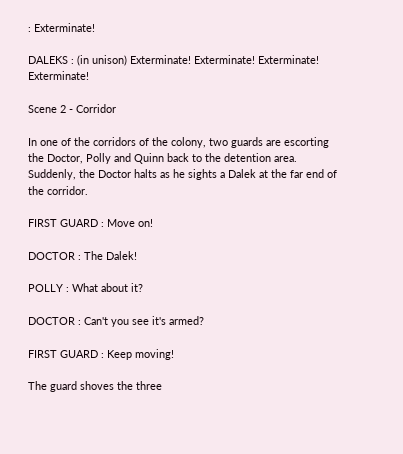: Exterminate!

DALEKS : (in unison) Exterminate! Exterminate! Exterminate! Exterminate!

Scene 2 - Corridor

In one of the corridors of the colony, two guards are escorting the Doctor, Polly and Quinn back to the detention area. Suddenly, the Doctor halts as he sights a Dalek at the far end of the corridor.

FIRST GUARD : Move on!

DOCTOR : The Dalek!

POLLY : What about it?

DOCTOR : Can't you see it's armed?

FIRST GUARD : Keep moving!

The guard shoves the three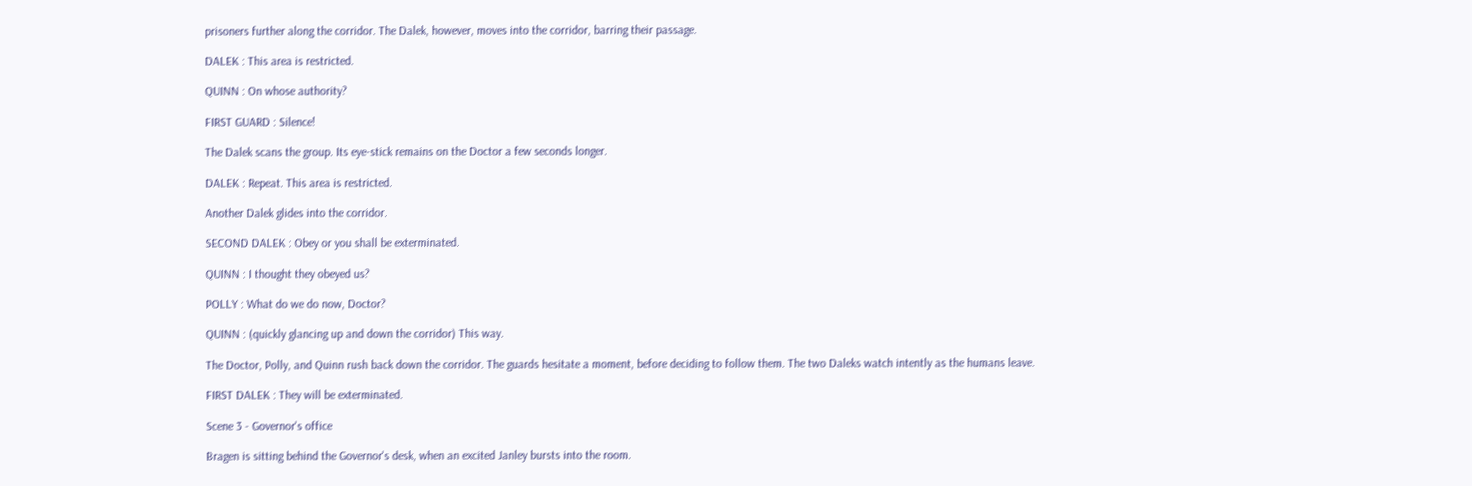prisoners further along the corridor. The Dalek, however, moves into the corridor, barring their passage.

DALEK : This area is restricted.

QUINN : On whose authority?

FIRST GUARD : Silence!

The Dalek scans the group. Its eye-stick remains on the Doctor a few seconds longer.

DALEK : Repeat. This area is restricted.

Another Dalek glides into the corridor.

SECOND DALEK : Obey or you shall be exterminated.

QUINN : I thought they obeyed us?

POLLY : What do we do now, Doctor?

QUINN : (quickly glancing up and down the corridor) This way.

The Doctor, Polly, and Quinn rush back down the corridor. The guards hesitate a moment, before deciding to follow them. The two Daleks watch intently as the humans leave.

FIRST DALEK : They will be exterminated.

Scene 3 - Governor's office

Bragen is sitting behind the Governor's desk, when an excited Janley bursts into the room.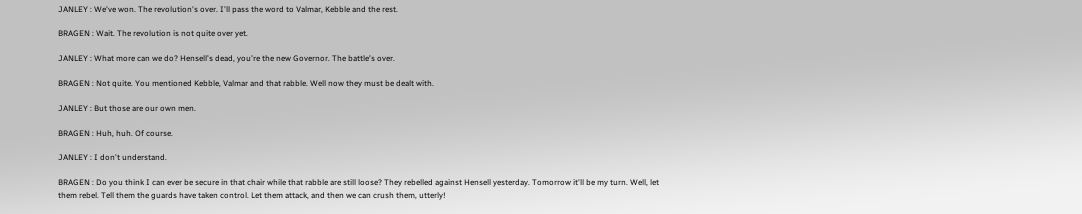JANLEY : We've won. The revolution's over. I'll pass the word to Valmar, Kebble and the rest.

BRAGEN : Wait. The revolution is not quite over yet.

JANLEY : What more can we do? Hensell's dead, you're the new Governor. The battle's over.

BRAGEN : Not quite. You mentioned Kebble, Valmar and that rabble. Well now they must be dealt with.

JANLEY : But those are our own men.

BRAGEN : Huh, huh. Of course.

JANLEY : I don't understand.

BRAGEN : Do you think I can ever be secure in that chair while that rabble are still loose? They rebelled against Hensell yesterday. Tomorrow it'll be my turn. Well, let them rebel. Tell them the guards have taken control. Let them attack, and then we can crush them, utterly!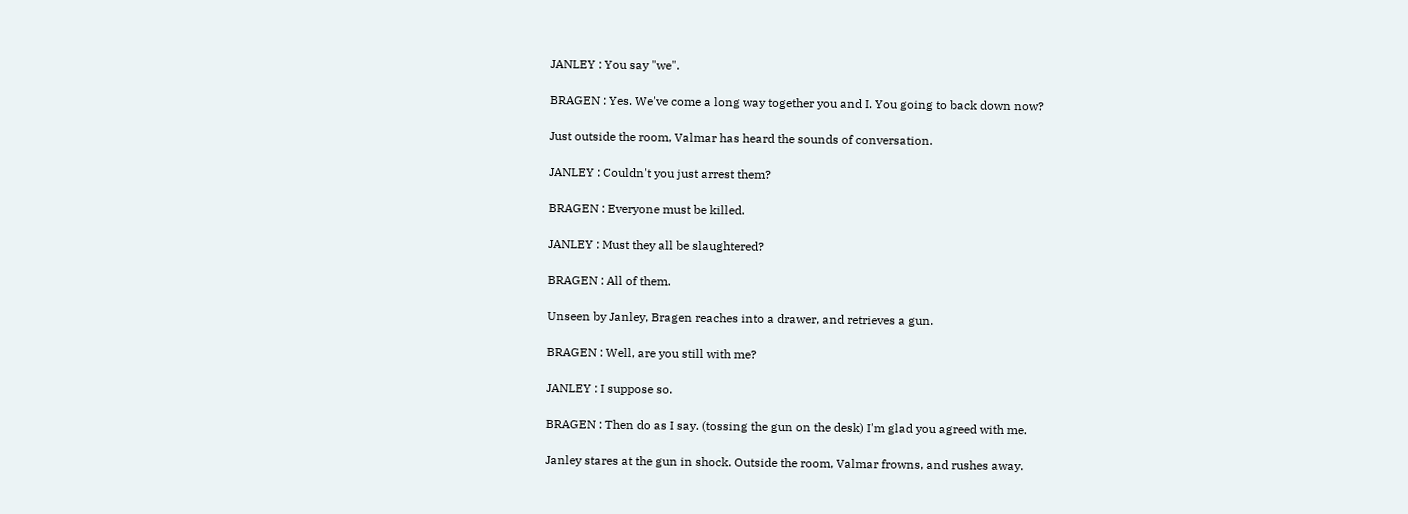JANLEY : You say "we".

BRAGEN : Yes. We've come a long way together you and I. You going to back down now?

Just outside the room, Valmar has heard the sounds of conversation.

JANLEY : Couldn't you just arrest them?

BRAGEN : Everyone must be killed.

JANLEY : Must they all be slaughtered?

BRAGEN : All of them.

Unseen by Janley, Bragen reaches into a drawer, and retrieves a gun.

BRAGEN : Well, are you still with me?

JANLEY : I suppose so.

BRAGEN : Then do as I say. (tossing the gun on the desk) I'm glad you agreed with me.

Janley stares at the gun in shock. Outside the room, Valmar frowns, and rushes away.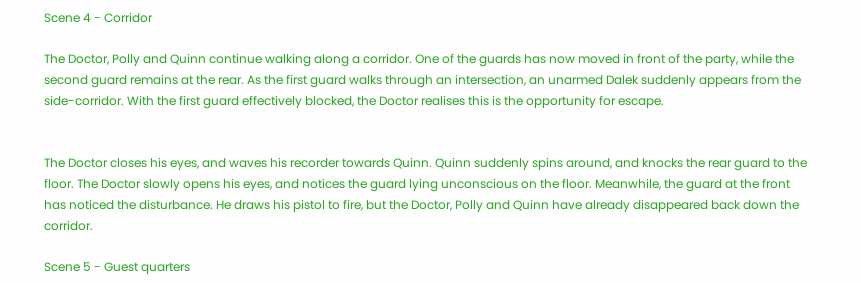Scene 4 - Corridor

The Doctor, Polly and Quinn continue walking along a corridor. One of the guards has now moved in front of the party, while the second guard remains at the rear. As the first guard walks through an intersection, an unarmed Dalek suddenly appears from the side-corridor. With the first guard effectively blocked, the Doctor realises this is the opportunity for escape.


The Doctor closes his eyes, and waves his recorder towards Quinn. Quinn suddenly spins around, and knocks the rear guard to the floor. The Doctor slowly opens his eyes, and notices the guard lying unconscious on the floor. Meanwhile, the guard at the front has noticed the disturbance. He draws his pistol to fire, but the Doctor, Polly and Quinn have already disappeared back down the corridor.

Scene 5 - Guest quarters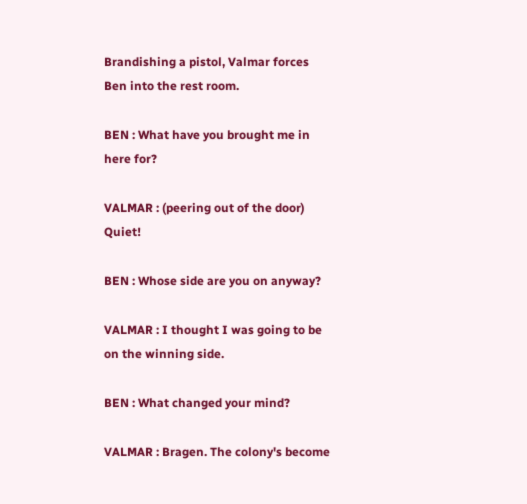Brandishing a pistol, Valmar forces Ben into the rest room.

BEN : What have you brought me in here for?

VALMAR : (peering out of the door) Quiet!

BEN : Whose side are you on anyway?

VALMAR : I thought I was going to be on the winning side.

BEN : What changed your mind?

VALMAR : Bragen. The colony's become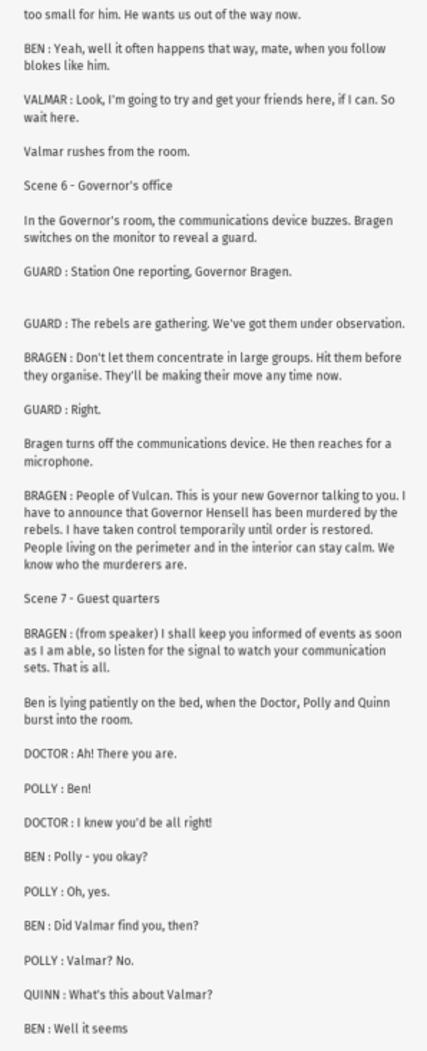too small for him. He wants us out of the way now.

BEN : Yeah, well it often happens that way, mate, when you follow blokes like him.

VALMAR : Look, I'm going to try and get your friends here, if I can. So wait here.

Valmar rushes from the room.

Scene 6 - Governor's office

In the Governor's room, the communications device buzzes. Bragen switches on the monitor to reveal a guard.

GUARD : Station One reporting, Governor Bragen.


GUARD : The rebels are gathering. We've got them under observation.

BRAGEN : Don't let them concentrate in large groups. Hit them before they organise. They'll be making their move any time now.

GUARD : Right.

Bragen turns off the communications device. He then reaches for a microphone.

BRAGEN : People of Vulcan. This is your new Governor talking to you. I have to announce that Governor Hensell has been murdered by the rebels. I have taken control temporarily until order is restored. People living on the perimeter and in the interior can stay calm. We know who the murderers are.

Scene 7 - Guest quarters

BRAGEN : (from speaker) I shall keep you informed of events as soon as I am able, so listen for the signal to watch your communication sets. That is all.

Ben is lying patiently on the bed, when the Doctor, Polly and Quinn burst into the room.

DOCTOR : Ah! There you are.

POLLY : Ben!

DOCTOR : I knew you'd be all right!

BEN : Polly - you okay?

POLLY : Oh, yes.

BEN : Did Valmar find you, then?

POLLY : Valmar? No.

QUINN : What's this about Valmar?

BEN : Well it seems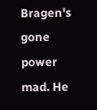Bragen's gone power mad. He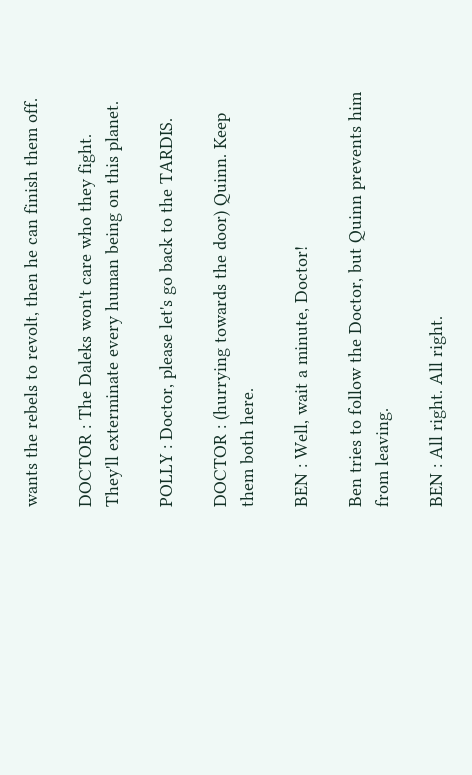wants the rebels to revolt, then he can finish them off.

DOCTOR : The Daleks won't care who they fight. They'll exterminate every human being on this planet.

POLLY : Doctor, please let's go back to the TARDIS.

DOCTOR : (hurrying towards the door) Quinn. Keep them both here.

BEN : Well, wait a minute, Doctor!

Ben tries to follow the Doctor, but Quinn prevents him from leaving.

BEN : All right. All right.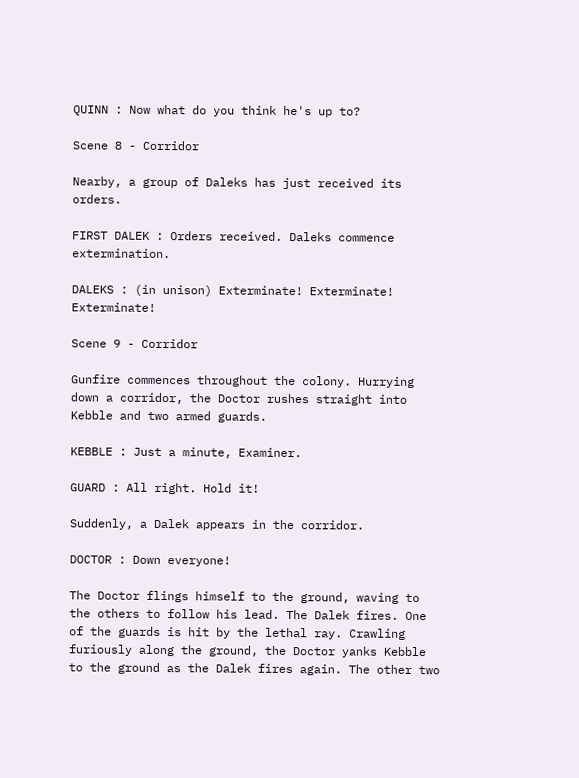QUINN : Now what do you think he's up to?

Scene 8 - Corridor

Nearby, a group of Daleks has just received its orders.

FIRST DALEK : Orders received. Daleks commence extermination.

DALEKS : (in unison) Exterminate! Exterminate! Exterminate!

Scene 9 - Corridor

Gunfire commences throughout the colony. Hurrying down a corridor, the Doctor rushes straight into Kebble and two armed guards.

KEBBLE : Just a minute, Examiner.

GUARD : All right. Hold it!

Suddenly, a Dalek appears in the corridor.

DOCTOR : Down everyone!

The Doctor flings himself to the ground, waving to the others to follow his lead. The Dalek fires. One of the guards is hit by the lethal ray. Crawling furiously along the ground, the Doctor yanks Kebble to the ground as the Dalek fires again. The other two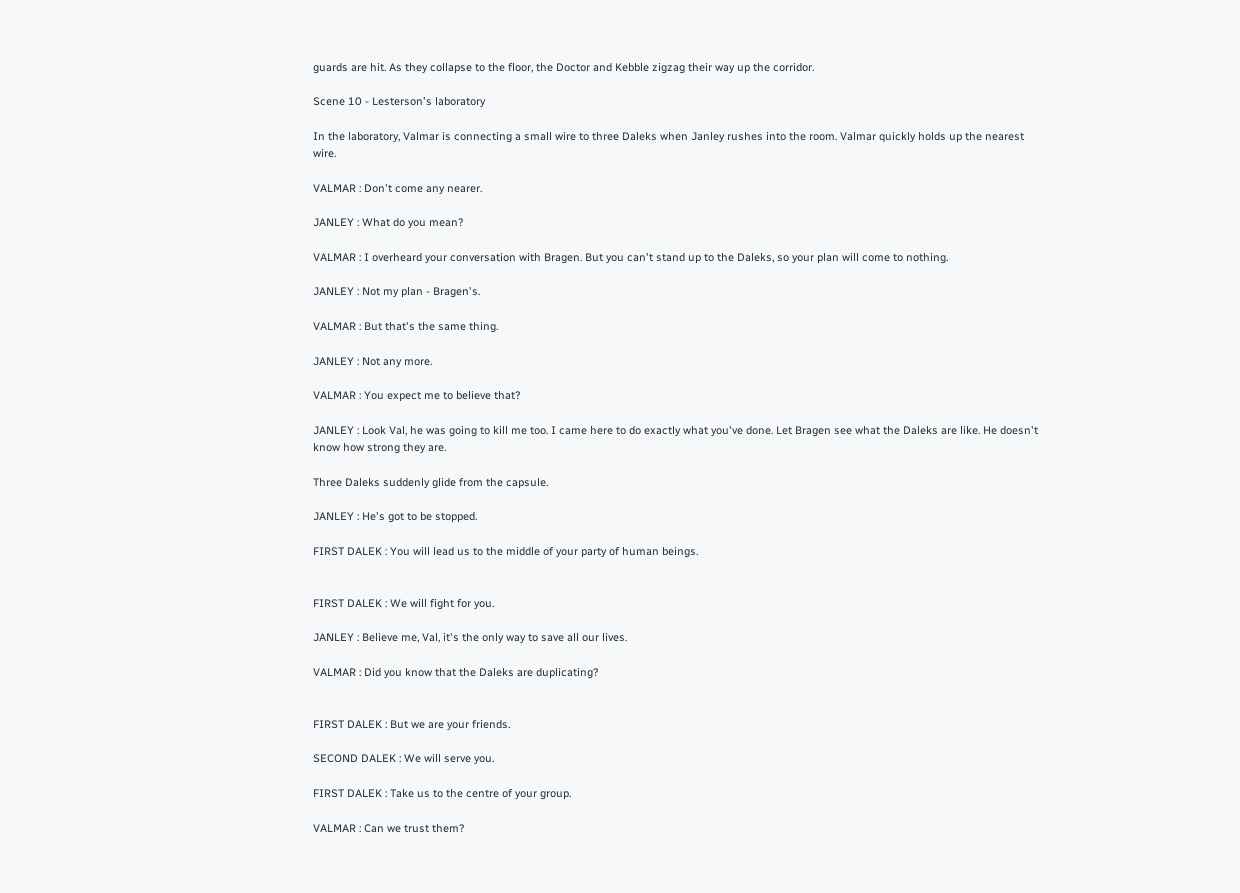guards are hit. As they collapse to the floor, the Doctor and Kebble zigzag their way up the corridor.

Scene 10 - Lesterson's laboratory

In the laboratory, Valmar is connecting a small wire to three Daleks when Janley rushes into the room. Valmar quickly holds up the nearest wire.

VALMAR : Don't come any nearer.

JANLEY : What do you mean?

VALMAR : I overheard your conversation with Bragen. But you can't stand up to the Daleks, so your plan will come to nothing.

JANLEY : Not my plan - Bragen's.

VALMAR : But that's the same thing.

JANLEY : Not any more.

VALMAR : You expect me to believe that?

JANLEY : Look Val, he was going to kill me too. I came here to do exactly what you've done. Let Bragen see what the Daleks are like. He doesn't know how strong they are.

Three Daleks suddenly glide from the capsule.

JANLEY : He's got to be stopped.

FIRST DALEK : You will lead us to the middle of your party of human beings.


FIRST DALEK : We will fight for you.

JANLEY : Believe me, Val, it's the only way to save all our lives.

VALMAR : Did you know that the Daleks are duplicating?


FIRST DALEK : But we are your friends.

SECOND DALEK : We will serve you.

FIRST DALEK : Take us to the centre of your group.

VALMAR : Can we trust them?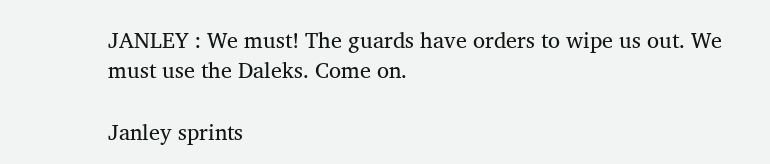JANLEY : We must! The guards have orders to wipe us out. We must use the Daleks. Come on.

Janley sprints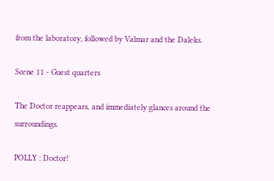from the laboratory, followed by Valmar and the Daleks.

Scene 11 - Guest quarters

The Doctor reappears, and immediately glances around the surroundings.

POLLY : Doctor!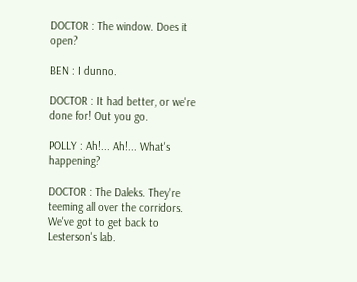DOCTOR : The window. Does it open?

BEN : I dunno.

DOCTOR : It had better, or we're done for! Out you go.

POLLY : Ah!... Ah!... What's happening?

DOCTOR : The Daleks. They're teeming all over the corridors. We've got to get back to Lesterson's lab.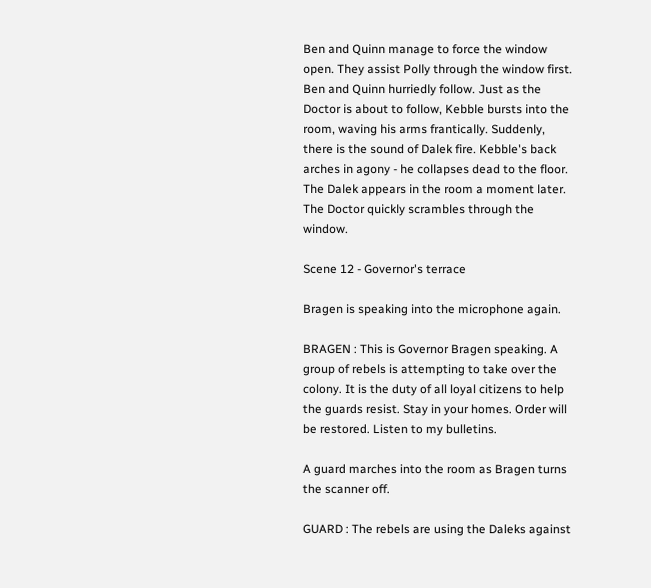Ben and Quinn manage to force the window open. They assist Polly through the window first. Ben and Quinn hurriedly follow. Just as the Doctor is about to follow, Kebble bursts into the room, waving his arms frantically. Suddenly, there is the sound of Dalek fire. Kebble's back arches in agony - he collapses dead to the floor. The Dalek appears in the room a moment later. The Doctor quickly scrambles through the window.

Scene 12 - Governor's terrace

Bragen is speaking into the microphone again.

BRAGEN : This is Governor Bragen speaking. A group of rebels is attempting to take over the colony. It is the duty of all loyal citizens to help the guards resist. Stay in your homes. Order will be restored. Listen to my bulletins.

A guard marches into the room as Bragen turns the scanner off.

GUARD : The rebels are using the Daleks against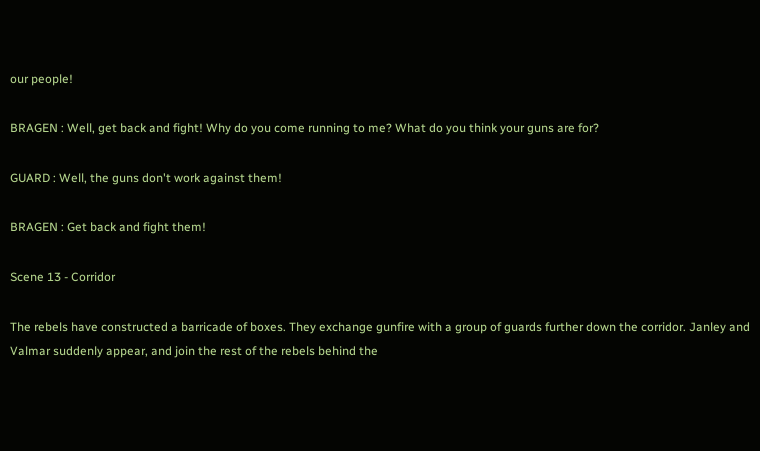our people!

BRAGEN : Well, get back and fight! Why do you come running to me? What do you think your guns are for?

GUARD : Well, the guns don't work against them!

BRAGEN : Get back and fight them!

Scene 13 - Corridor

The rebels have constructed a barricade of boxes. They exchange gunfire with a group of guards further down the corridor. Janley and Valmar suddenly appear, and join the rest of the rebels behind the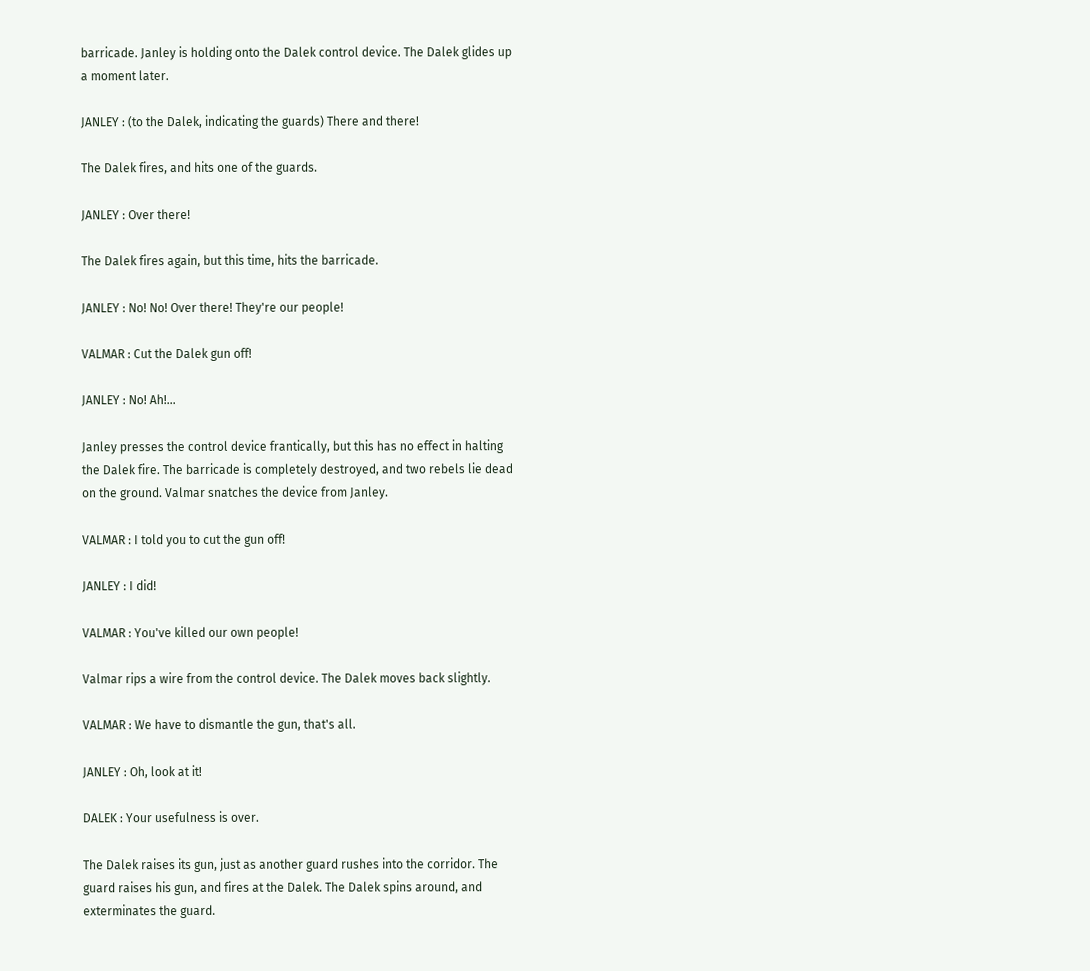barricade. Janley is holding onto the Dalek control device. The Dalek glides up a moment later.

JANLEY : (to the Dalek, indicating the guards) There and there!

The Dalek fires, and hits one of the guards.

JANLEY : Over there!

The Dalek fires again, but this time, hits the barricade.

JANLEY : No! No! Over there! They're our people!

VALMAR : Cut the Dalek gun off!

JANLEY : No! Ah!...

Janley presses the control device frantically, but this has no effect in halting the Dalek fire. The barricade is completely destroyed, and two rebels lie dead on the ground. Valmar snatches the device from Janley.

VALMAR : I told you to cut the gun off!

JANLEY : I did!

VALMAR : You've killed our own people!

Valmar rips a wire from the control device. The Dalek moves back slightly.

VALMAR : We have to dismantle the gun, that's all.

JANLEY : Oh, look at it!

DALEK : Your usefulness is over.

The Dalek raises its gun, just as another guard rushes into the corridor. The guard raises his gun, and fires at the Dalek. The Dalek spins around, and exterminates the guard.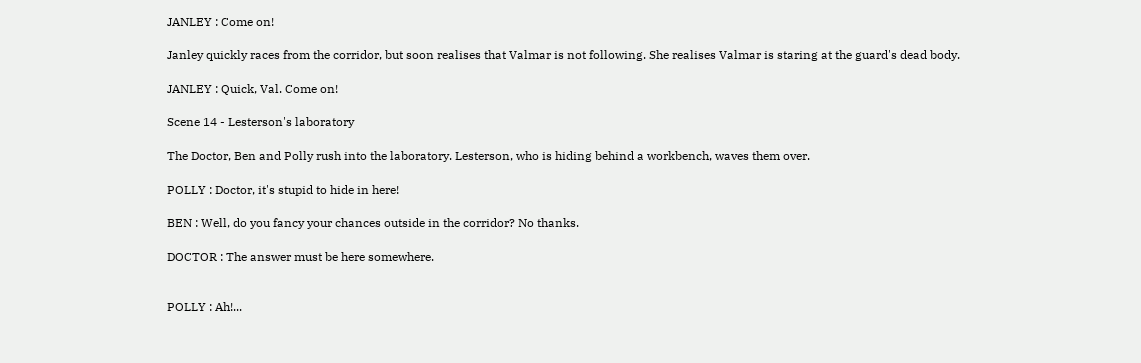JANLEY : Come on!

Janley quickly races from the corridor, but soon realises that Valmar is not following. She realises Valmar is staring at the guard's dead body.

JANLEY : Quick, Val. Come on!

Scene 14 - Lesterson's laboratory

The Doctor, Ben and Polly rush into the laboratory. Lesterson, who is hiding behind a workbench, waves them over.

POLLY : Doctor, it's stupid to hide in here!

BEN : Well, do you fancy your chances outside in the corridor? No thanks.

DOCTOR : The answer must be here somewhere.


POLLY : Ah!...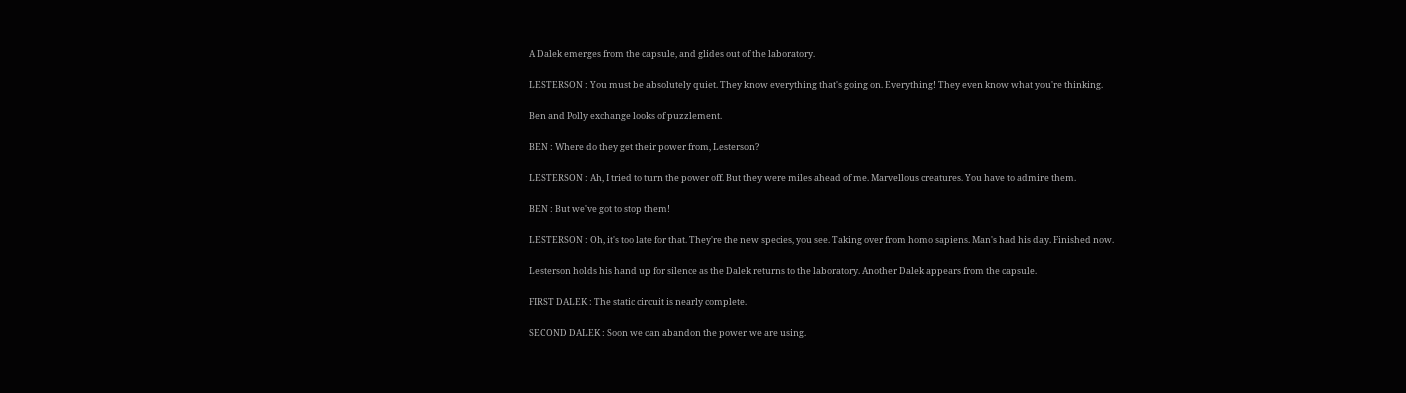A Dalek emerges from the capsule, and glides out of the laboratory.

LESTERSON : You must be absolutely quiet. They know everything that's going on. Everything! They even know what you're thinking.

Ben and Polly exchange looks of puzzlement.

BEN : Where do they get their power from, Lesterson?

LESTERSON : Ah, I tried to turn the power off. But they were miles ahead of me. Marvellous creatures. You have to admire them.

BEN : But we've got to stop them!

LESTERSON : Oh, it's too late for that. They're the new species, you see. Taking over from homo sapiens. Man's had his day. Finished now.

Lesterson holds his hand up for silence as the Dalek returns to the laboratory. Another Dalek appears from the capsule.

FIRST DALEK : The static circuit is nearly complete.

SECOND DALEK : Soon we can abandon the power we are using.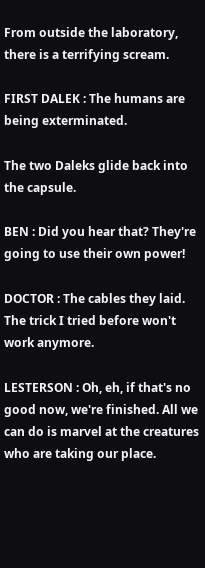From outside the laboratory, there is a terrifying scream.

FIRST DALEK : The humans are being exterminated.

The two Daleks glide back into the capsule.

BEN : Did you hear that? They're going to use their own power!

DOCTOR : The cables they laid. The trick I tried before won't work anymore.

LESTERSON : Oh, eh, if that's no good now, we're finished. All we can do is marvel at the creatures who are taking our place.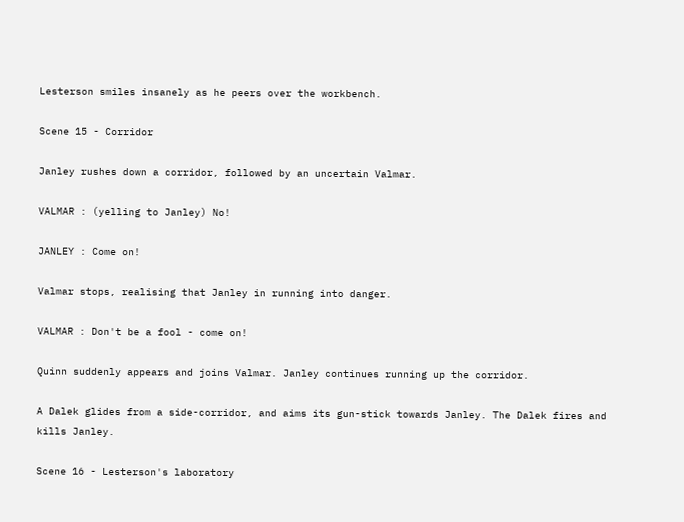Lesterson smiles insanely as he peers over the workbench.

Scene 15 - Corridor

Janley rushes down a corridor, followed by an uncertain Valmar.

VALMAR : (yelling to Janley) No!

JANLEY : Come on!

Valmar stops, realising that Janley in running into danger.

VALMAR : Don't be a fool - come on!

Quinn suddenly appears and joins Valmar. Janley continues running up the corridor.

A Dalek glides from a side-corridor, and aims its gun-stick towards Janley. The Dalek fires and kills Janley.

Scene 16 - Lesterson's laboratory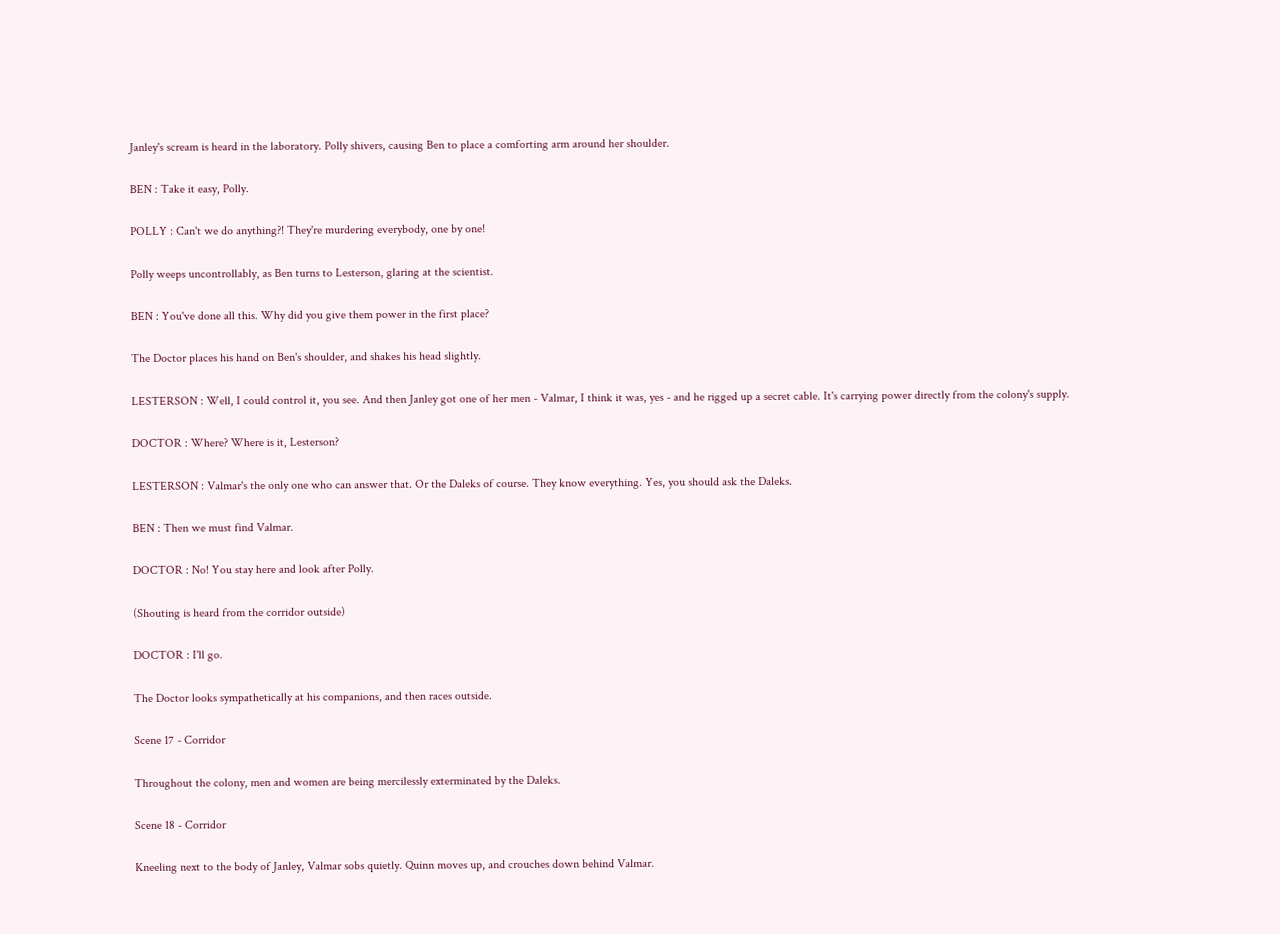Janley's scream is heard in the laboratory. Polly shivers, causing Ben to place a comforting arm around her shoulder.

BEN : Take it easy, Polly.

POLLY : Can't we do anything?! They're murdering everybody, one by one!

Polly weeps uncontrollably, as Ben turns to Lesterson, glaring at the scientist.

BEN : You've done all this. Why did you give them power in the first place?

The Doctor places his hand on Ben's shoulder, and shakes his head slightly.

LESTERSON : Well, I could control it, you see. And then Janley got one of her men - Valmar, I think it was, yes - and he rigged up a secret cable. It's carrying power directly from the colony's supply.

DOCTOR : Where? Where is it, Lesterson?

LESTERSON : Valmar's the only one who can answer that. Or the Daleks of course. They know everything. Yes, you should ask the Daleks.

BEN : Then we must find Valmar.

DOCTOR : No! You stay here and look after Polly.

(Shouting is heard from the corridor outside)

DOCTOR : I'll go.

The Doctor looks sympathetically at his companions, and then races outside.

Scene 17 - Corridor

Throughout the colony, men and women are being mercilessly exterminated by the Daleks.

Scene 18 - Corridor

Kneeling next to the body of Janley, Valmar sobs quietly. Quinn moves up, and crouches down behind Valmar.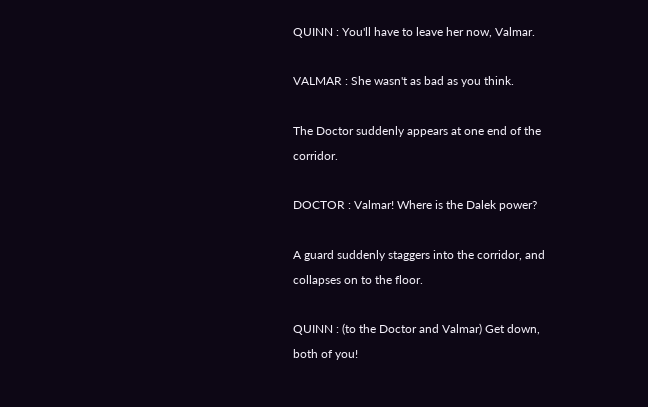QUINN : You'll have to leave her now, Valmar.

VALMAR : She wasn't as bad as you think.

The Doctor suddenly appears at one end of the corridor.

DOCTOR : Valmar! Where is the Dalek power?

A guard suddenly staggers into the corridor, and collapses on to the floor.

QUINN : (to the Doctor and Valmar) Get down, both of you!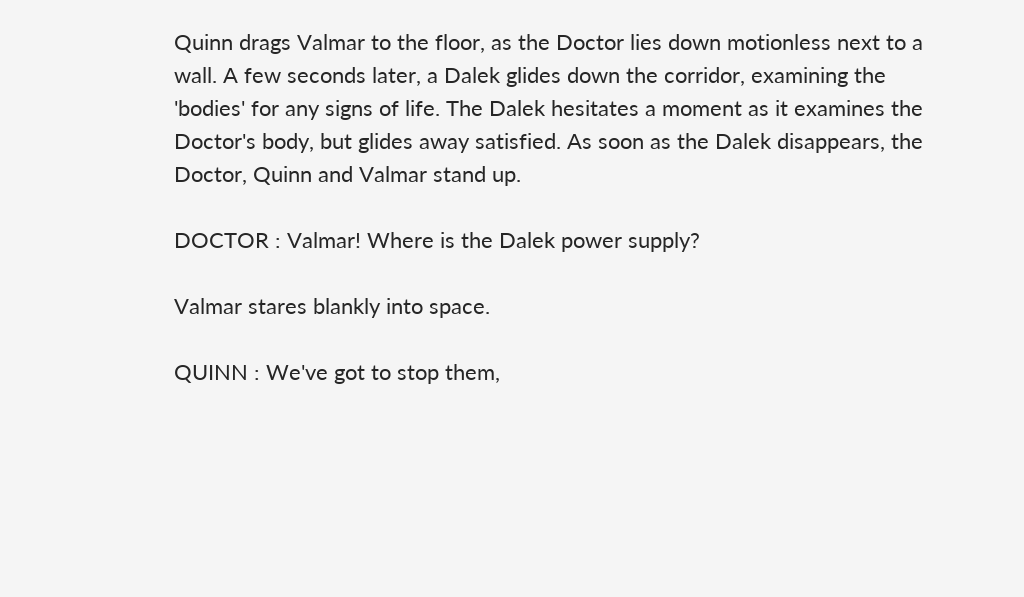Quinn drags Valmar to the floor, as the Doctor lies down motionless next to a wall. A few seconds later, a Dalek glides down the corridor, examining the 'bodies' for any signs of life. The Dalek hesitates a moment as it examines the Doctor's body, but glides away satisfied. As soon as the Dalek disappears, the Doctor, Quinn and Valmar stand up.

DOCTOR : Valmar! Where is the Dalek power supply?

Valmar stares blankly into space.

QUINN : We've got to stop them,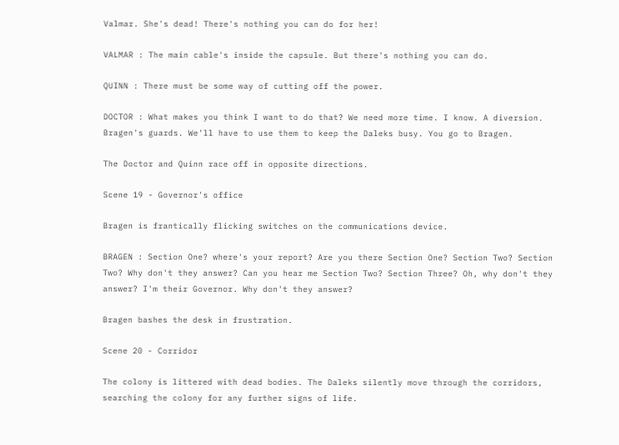Valmar. She's dead! There's nothing you can do for her!

VALMAR : The main cable's inside the capsule. But there's nothing you can do.

QUINN : There must be some way of cutting off the power.

DOCTOR : What makes you think I want to do that? We need more time. I know. A diversion. Bragen's guards. We'll have to use them to keep the Daleks busy. You go to Bragen.

The Doctor and Quinn race off in opposite directions.

Scene 19 - Governor's office

Bragen is frantically flicking switches on the communications device.

BRAGEN : Section One? where's your report? Are you there Section One? Section Two? Section Two? Why don't they answer? Can you hear me Section Two? Section Three? Oh, why don't they answer? I'm their Governor. Why don't they answer?

Bragen bashes the desk in frustration.

Scene 20 - Corridor

The colony is littered with dead bodies. The Daleks silently move through the corridors, searching the colony for any further signs of life.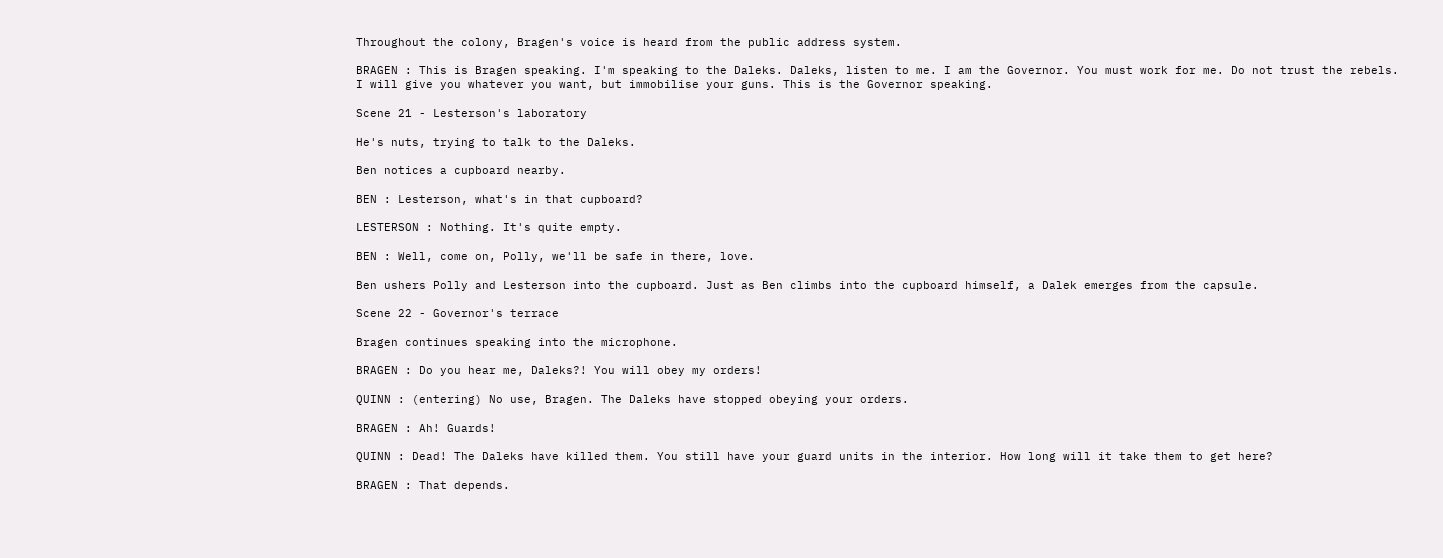Throughout the colony, Bragen's voice is heard from the public address system.

BRAGEN : This is Bragen speaking. I'm speaking to the Daleks. Daleks, listen to me. I am the Governor. You must work for me. Do not trust the rebels. I will give you whatever you want, but immobilise your guns. This is the Governor speaking.

Scene 21 - Lesterson's laboratory

He's nuts, trying to talk to the Daleks.

Ben notices a cupboard nearby.

BEN : Lesterson, what's in that cupboard?

LESTERSON : Nothing. It's quite empty.

BEN : Well, come on, Polly, we'll be safe in there, love.

Ben ushers Polly and Lesterson into the cupboard. Just as Ben climbs into the cupboard himself, a Dalek emerges from the capsule.

Scene 22 - Governor's terrace

Bragen continues speaking into the microphone.

BRAGEN : Do you hear me, Daleks?! You will obey my orders!

QUINN : (entering) No use, Bragen. The Daleks have stopped obeying your orders.

BRAGEN : Ah! Guards!

QUINN : Dead! The Daleks have killed them. You still have your guard units in the interior. How long will it take them to get here?

BRAGEN : That depends.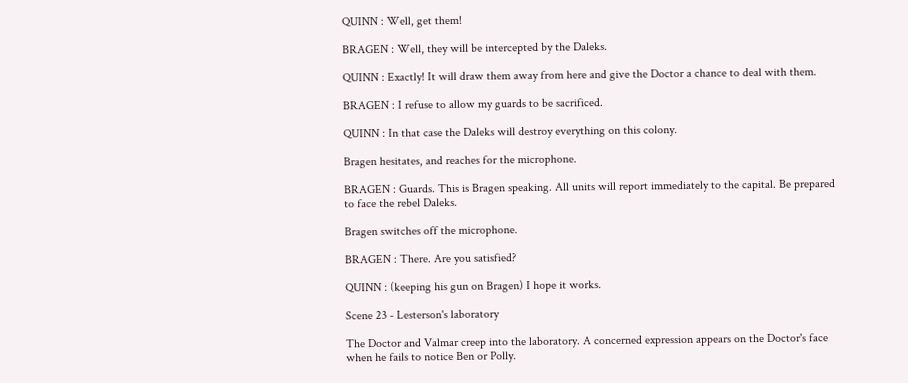QUINN : Well, get them!

BRAGEN : Well, they will be intercepted by the Daleks.

QUINN : Exactly! It will draw them away from here and give the Doctor a chance to deal with them.

BRAGEN : I refuse to allow my guards to be sacrificed.

QUINN : In that case the Daleks will destroy everything on this colony.

Bragen hesitates, and reaches for the microphone.

BRAGEN : Guards. This is Bragen speaking. All units will report immediately to the capital. Be prepared to face the rebel Daleks.

Bragen switches off the microphone.

BRAGEN : There. Are you satisfied?

QUINN : (keeping his gun on Bragen) I hope it works.

Scene 23 - Lesterson's laboratory

The Doctor and Valmar creep into the laboratory. A concerned expression appears on the Doctor's face when he fails to notice Ben or Polly.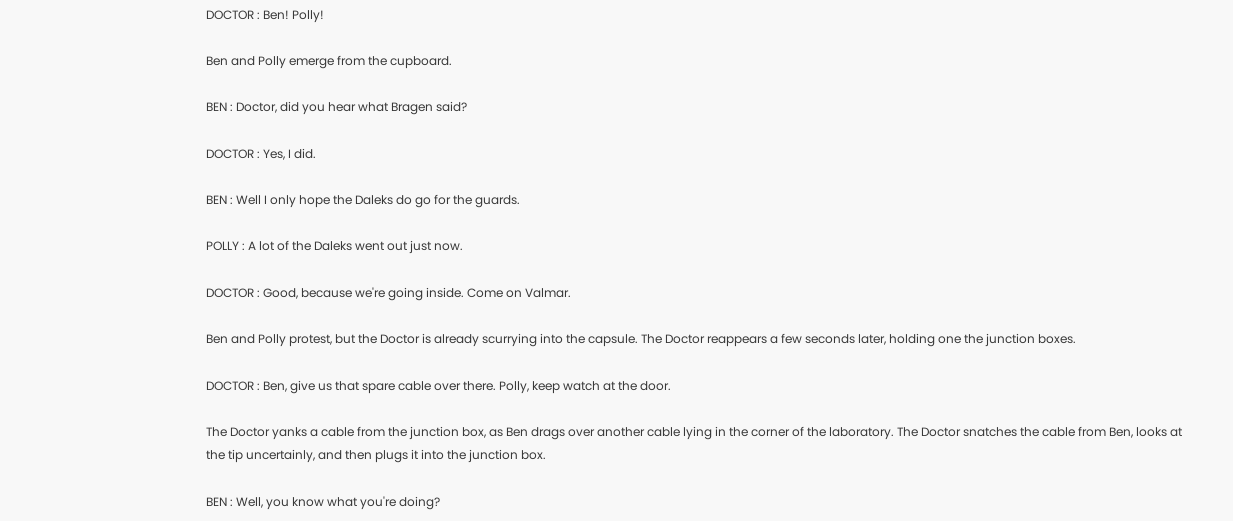DOCTOR : Ben! Polly!

Ben and Polly emerge from the cupboard.

BEN : Doctor, did you hear what Bragen said?

DOCTOR : Yes, I did.

BEN : Well I only hope the Daleks do go for the guards.

POLLY : A lot of the Daleks went out just now.

DOCTOR : Good, because we're going inside. Come on Valmar.

Ben and Polly protest, but the Doctor is already scurrying into the capsule. The Doctor reappears a few seconds later, holding one the junction boxes.

DOCTOR : Ben, give us that spare cable over there. Polly, keep watch at the door.

The Doctor yanks a cable from the junction box, as Ben drags over another cable lying in the corner of the laboratory. The Doctor snatches the cable from Ben, looks at the tip uncertainly, and then plugs it into the junction box.

BEN : Well, you know what you're doing?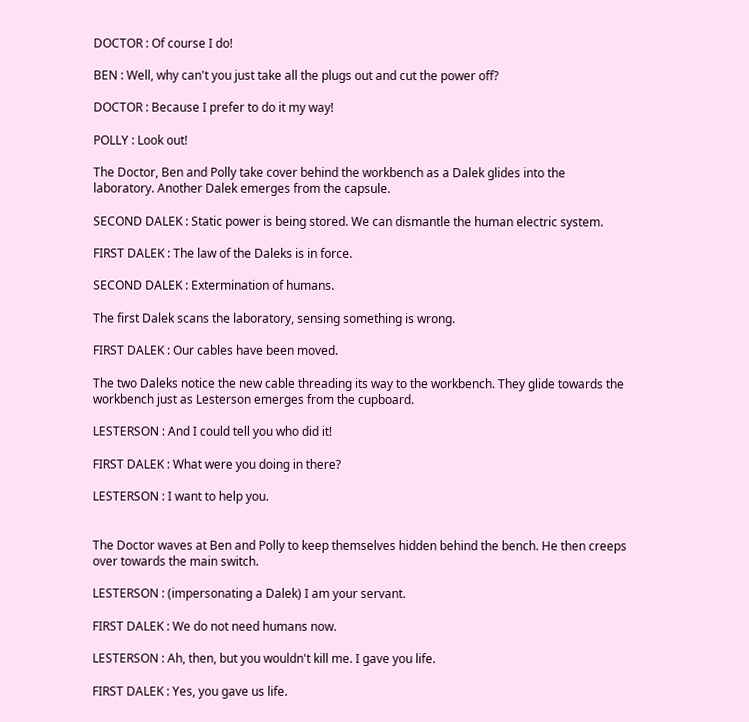DOCTOR : Of course I do!

BEN : Well, why can't you just take all the plugs out and cut the power off?

DOCTOR : Because I prefer to do it my way!

POLLY : Look out!

The Doctor, Ben and Polly take cover behind the workbench as a Dalek glides into the laboratory. Another Dalek emerges from the capsule.

SECOND DALEK : Static power is being stored. We can dismantle the human electric system.

FIRST DALEK : The law of the Daleks is in force.

SECOND DALEK : Extermination of humans.

The first Dalek scans the laboratory, sensing something is wrong.

FIRST DALEK : Our cables have been moved.

The two Daleks notice the new cable threading its way to the workbench. They glide towards the workbench just as Lesterson emerges from the cupboard.

LESTERSON : And I could tell you who did it!

FIRST DALEK : What were you doing in there?

LESTERSON : I want to help you.


The Doctor waves at Ben and Polly to keep themselves hidden behind the bench. He then creeps over towards the main switch.

LESTERSON : (impersonating a Dalek) I am your servant.

FIRST DALEK : We do not need humans now.

LESTERSON : Ah, then, but you wouldn't kill me. I gave you life.

FIRST DALEK : Yes, you gave us life.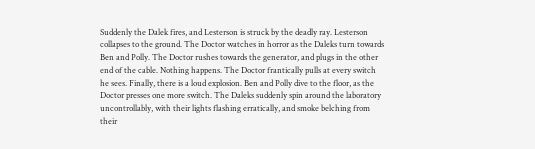Suddenly the Dalek fires, and Lesterson is struck by the deadly ray. Lesterson collapses to the ground. The Doctor watches in horror as the Daleks turn towards Ben and Polly. The Doctor rushes towards the generator, and plugs in the other end of the cable. Nothing happens. The Doctor frantically pulls at every switch he sees. Finally, there is a loud explosion. Ben and Polly dive to the floor, as the Doctor presses one more switch. The Daleks suddenly spin around the laboratory uncontrollably, with their lights flashing erratically, and smoke belching from their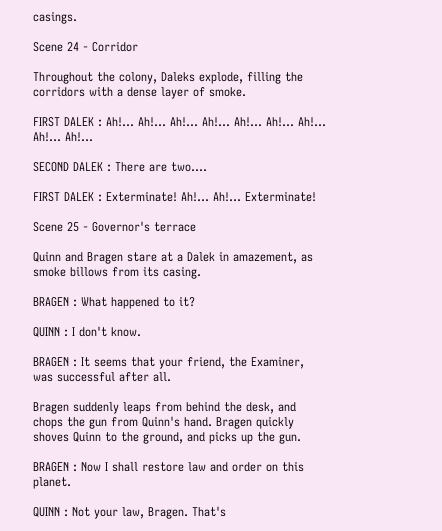casings.

Scene 24 - Corridor

Throughout the colony, Daleks explode, filling the corridors with a dense layer of smoke.

FIRST DALEK : Ah!... Ah!... Ah!... Ah!... Ah!... Ah!... Ah!... Ah!... Ah!...

SECOND DALEK : There are two....

FIRST DALEK : Exterminate! Ah!... Ah!... Exterminate!

Scene 25 - Governor's terrace

Quinn and Bragen stare at a Dalek in amazement, as smoke billows from its casing.

BRAGEN : What happened to it?

QUINN : I don't know.

BRAGEN : It seems that your friend, the Examiner, was successful after all.

Bragen suddenly leaps from behind the desk, and chops the gun from Quinn's hand. Bragen quickly shoves Quinn to the ground, and picks up the gun.

BRAGEN : Now I shall restore law and order on this planet.

QUINN : Not your law, Bragen. That's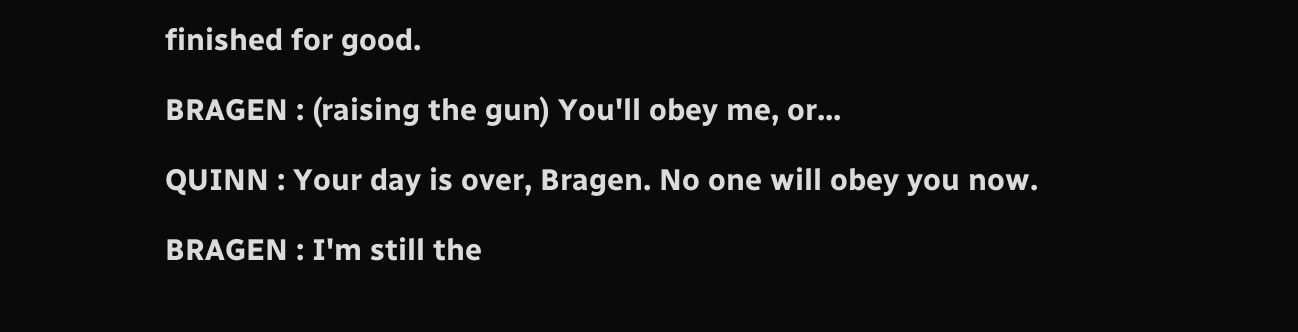finished for good.

BRAGEN : (raising the gun) You'll obey me, or...

QUINN : Your day is over, Bragen. No one will obey you now.

BRAGEN : I'm still the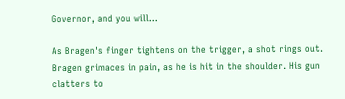Governor, and you will...

As Bragen's finger tightens on the trigger, a shot rings out. Bragen grimaces in pain, as he is hit in the shoulder. His gun clatters to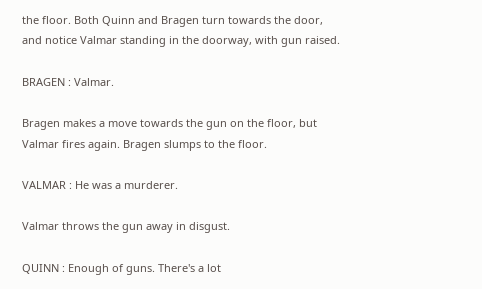the floor. Both Quinn and Bragen turn towards the door, and notice Valmar standing in the doorway, with gun raised.

BRAGEN : Valmar.

Bragen makes a move towards the gun on the floor, but Valmar fires again. Bragen slumps to the floor.

VALMAR : He was a murderer.

Valmar throws the gun away in disgust.

QUINN : Enough of guns. There's a lot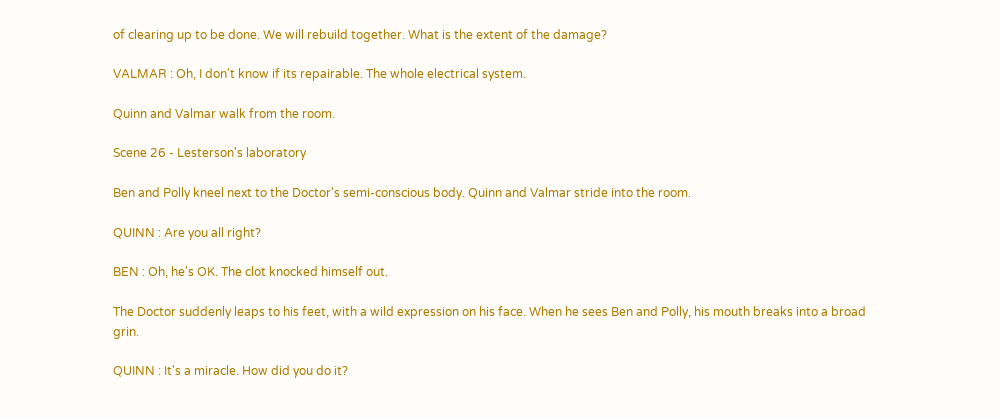of clearing up to be done. We will rebuild together. What is the extent of the damage?

VALMAR : Oh, I don't know if its repairable. The whole electrical system.

Quinn and Valmar walk from the room.

Scene 26 - Lesterson's laboratory

Ben and Polly kneel next to the Doctor's semi-conscious body. Quinn and Valmar stride into the room.

QUINN : Are you all right?

BEN : Oh, he's OK. The clot knocked himself out.

The Doctor suddenly leaps to his feet, with a wild expression on his face. When he sees Ben and Polly, his mouth breaks into a broad grin.

QUINN : It's a miracle. How did you do it?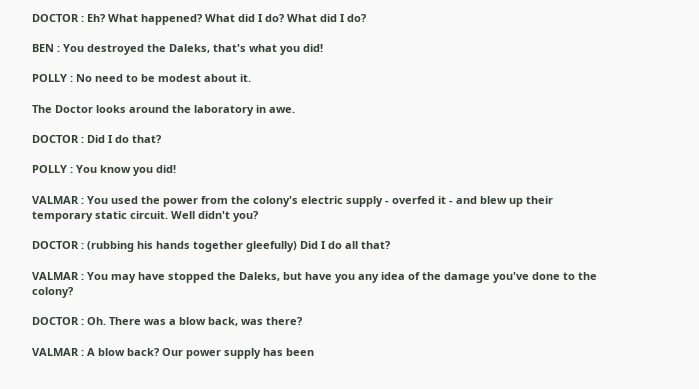DOCTOR : Eh? What happened? What did I do? What did I do?

BEN : You destroyed the Daleks, that's what you did!

POLLY : No need to be modest about it.

The Doctor looks around the laboratory in awe.

DOCTOR : Did I do that?

POLLY : You know you did!

VALMAR : You used the power from the colony's electric supply - overfed it - and blew up their temporary static circuit. Well didn't you?

DOCTOR : (rubbing his hands together gleefully) Did I do all that?

VALMAR : You may have stopped the Daleks, but have you any idea of the damage you've done to the colony?

DOCTOR : Oh. There was a blow back, was there?

VALMAR : A blow back? Our power supply has been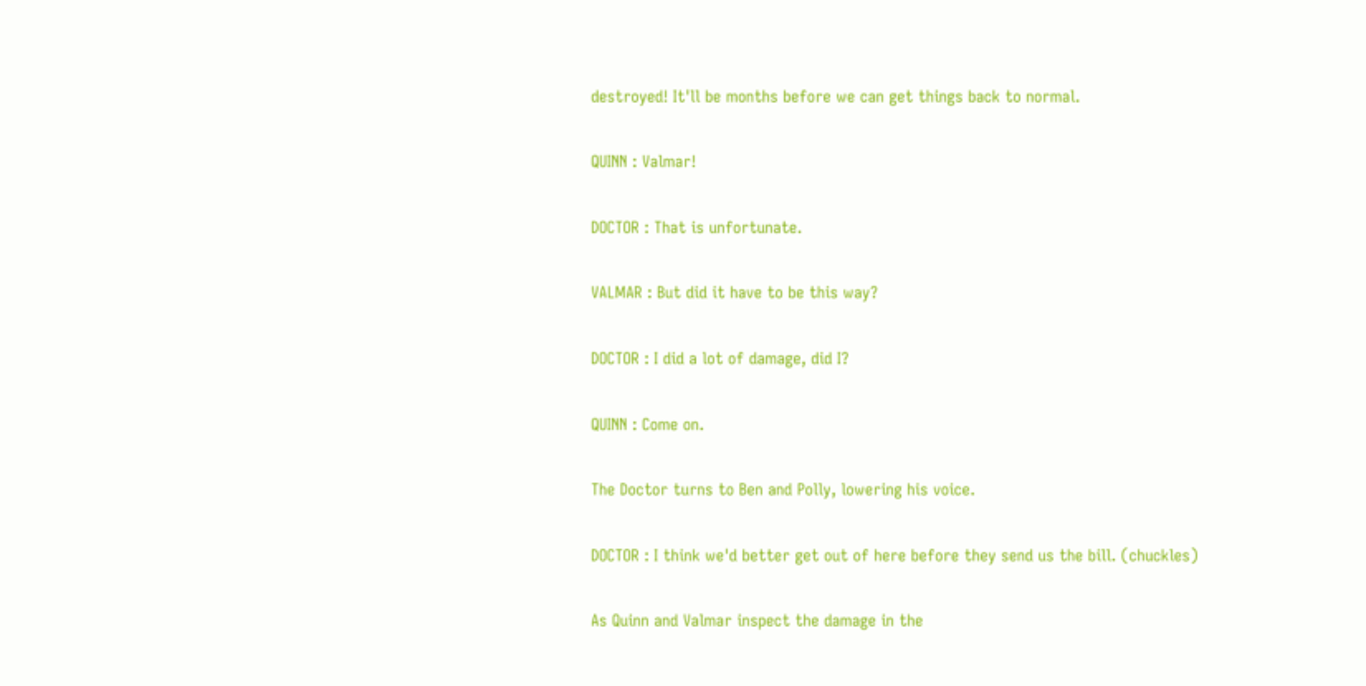destroyed! It'll be months before we can get things back to normal.

QUINN : Valmar!

DOCTOR : That is unfortunate.

VALMAR : But did it have to be this way?

DOCTOR : I did a lot of damage, did I?

QUINN : Come on.

The Doctor turns to Ben and Polly, lowering his voice.

DOCTOR : I think we'd better get out of here before they send us the bill. (chuckles)

As Quinn and Valmar inspect the damage in the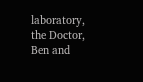laboratory, the Doctor, Ben and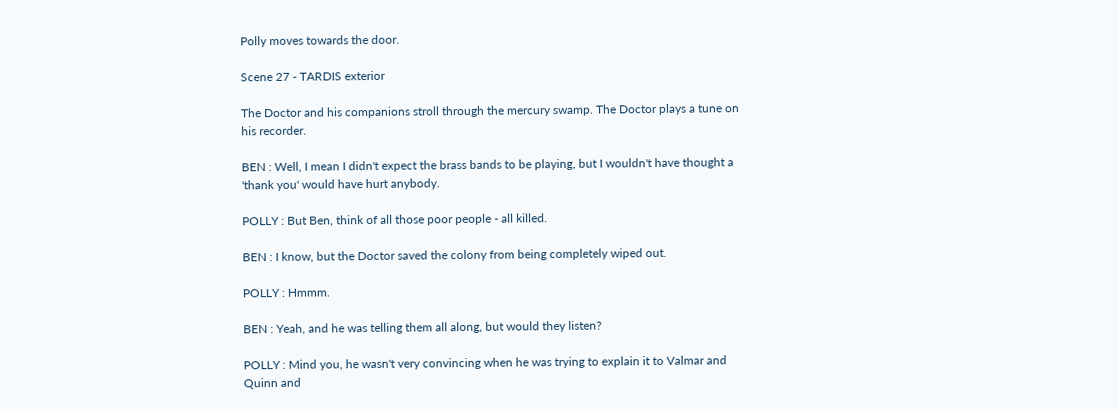Polly moves towards the door.

Scene 27 - TARDIS exterior

The Doctor and his companions stroll through the mercury swamp. The Doctor plays a tune on his recorder.

BEN : Well, I mean I didn't expect the brass bands to be playing, but I wouldn't have thought a 'thank you' would have hurt anybody.

POLLY : But Ben, think of all those poor people - all killed.

BEN : I know, but the Doctor saved the colony from being completely wiped out.

POLLY : Hmmm.

BEN : Yeah, and he was telling them all along, but would they listen?

POLLY : Mind you, he wasn't very convincing when he was trying to explain it to Valmar and Quinn and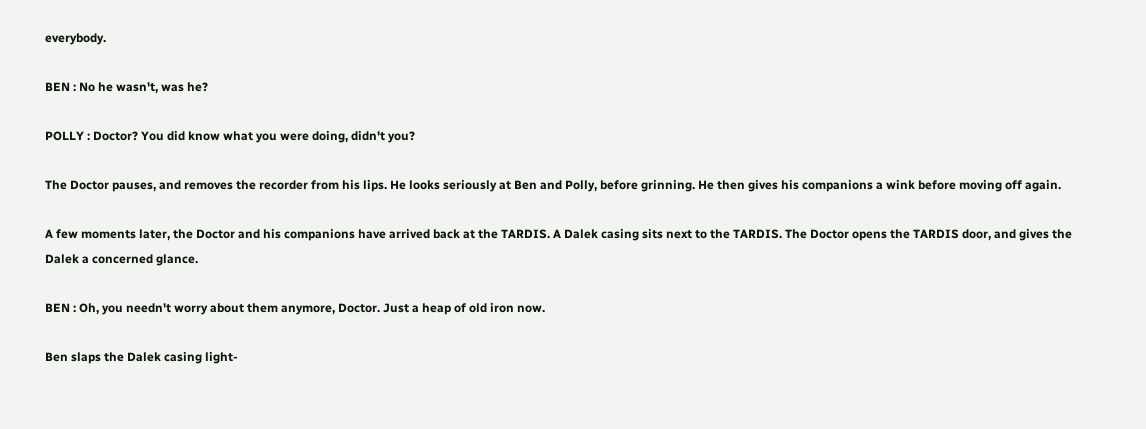everybody.

BEN : No he wasn't, was he?

POLLY : Doctor? You did know what you were doing, didn't you?

The Doctor pauses, and removes the recorder from his lips. He looks seriously at Ben and Polly, before grinning. He then gives his companions a wink before moving off again.

A few moments later, the Doctor and his companions have arrived back at the TARDIS. A Dalek casing sits next to the TARDIS. The Doctor opens the TARDIS door, and gives the Dalek a concerned glance.

BEN : Oh, you needn't worry about them anymore, Doctor. Just a heap of old iron now.

Ben slaps the Dalek casing light-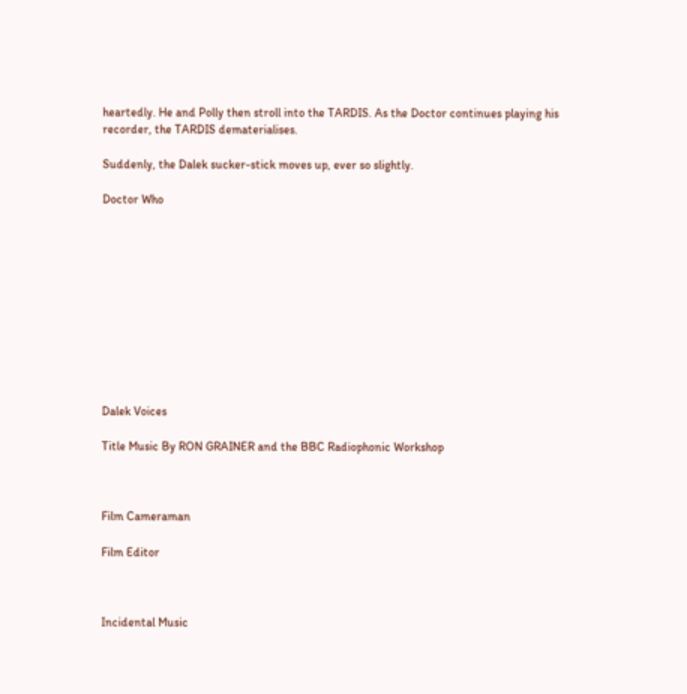heartedly. He and Polly then stroll into the TARDIS. As the Doctor continues playing his recorder, the TARDIS dematerialises.

Suddenly, the Dalek sucker-stick moves up, ever so slightly.

Doctor Who











Dalek Voices

Title Music By RON GRAINER and the BBC Radiophonic Workshop



Film Cameraman

Film Editor



Incidental Music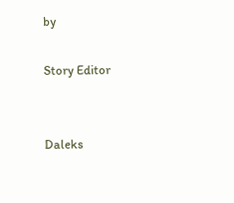by

Story Editor


Daleks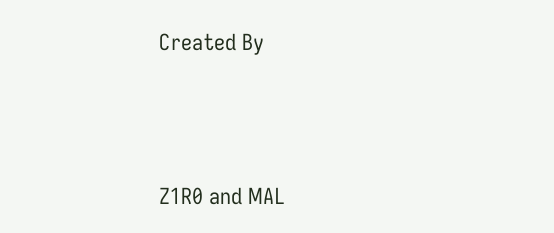Created By




Z1R0 and MAL